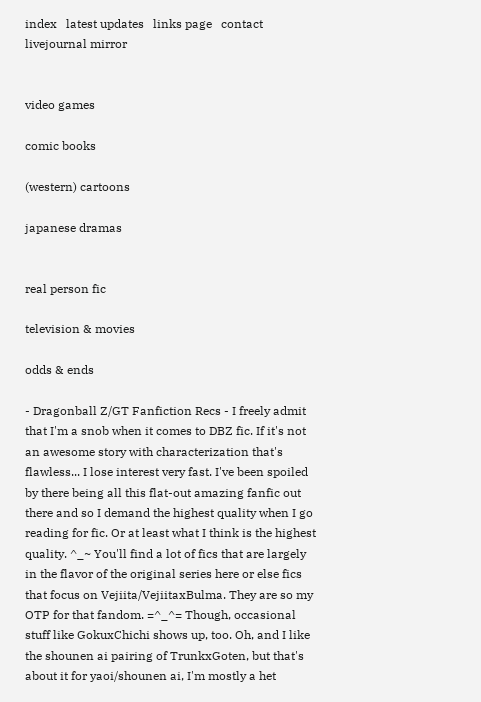index   latest updates   links page   contact   livejournal mirror


video games

comic books

(western) cartoons

japanese dramas


real person fic

television & movies

odds & ends

- Dragonball Z/GT Fanfiction Recs - I freely admit that I'm a snob when it comes to DBZ fic. If it's not an awesome story with characterization that's flawless... I lose interest very fast. I've been spoiled by there being all this flat-out amazing fanfic out there and so I demand the highest quality when I go reading for fic. Or at least what I think is the highest quality. ^_~ You'll find a lot of fics that are largely in the flavor of the original series here or else fics that focus on Vejiita/VejiitaxBulma. They are so my OTP for that fandom. =^_^= Though, occasional stuff like GokuxChichi shows up, too. Oh, and I like the shounen ai pairing of TrunkxGoten, but that's about it for yaoi/shounen ai, I'm mostly a het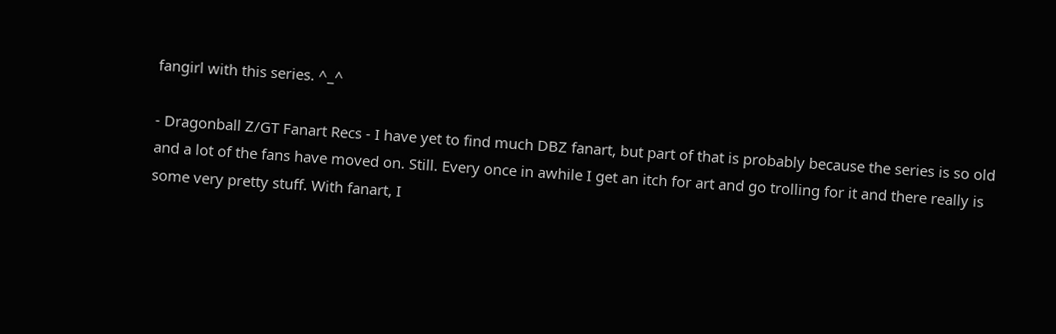fangirl with this series. ^_^

- Dragonball Z/GT Fanart Recs - I have yet to find much DBZ fanart, but part of that is probably because the series is so old and a lot of the fans have moved on. Still. Every once in awhile I get an itch for art and go trolling for it and there really is some very pretty stuff. With fanart, I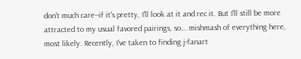don't much care--if it's pretty, I'll look at it and rec it. But I'll still be more attracted to my usual favored pairings, so... mishmash of everything here, most likely. Recently, I've taken to finding j-fanart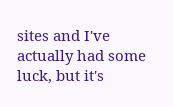sites and I've actually had some luck, but it's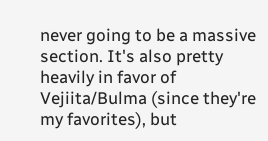never going to be a massive section. It's also pretty heavily in favor of Vejiita/Bulma (since they're my favorites), but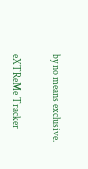by no means exclusive.

eXTReMe Tracker